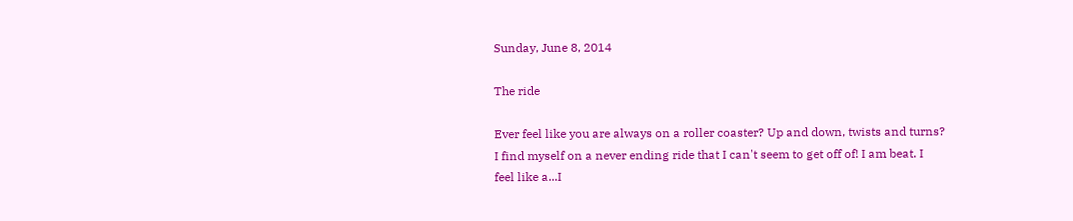Sunday, June 8, 2014

The ride

Ever feel like you are always on a roller coaster? Up and down, twists and turns? I find myself on a never ending ride that I can't seem to get off of! I am beat. I feel like a...I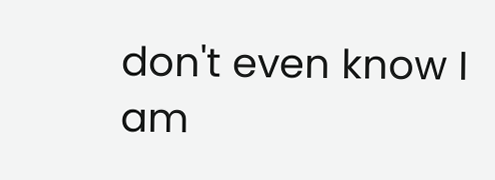don't even know I am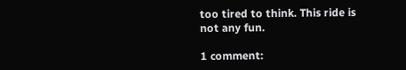too tired to think. This ride is not any fun.

1 comment: